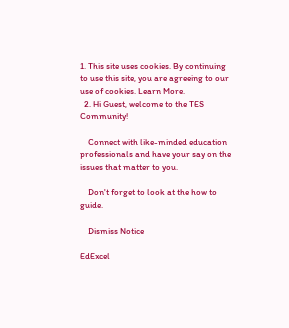1. This site uses cookies. By continuing to use this site, you are agreeing to our use of cookies. Learn More.
  2. Hi Guest, welcome to the TES Community!

    Connect with like-minded education professionals and have your say on the issues that matter to you.

    Don't forget to look at the how to guide.

    Dismiss Notice

EdExcel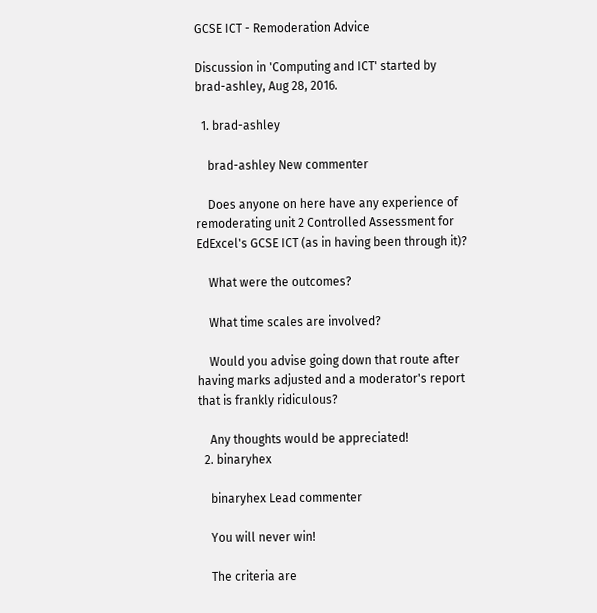GCSE ICT - Remoderation Advice

Discussion in 'Computing and ICT' started by brad-ashley, Aug 28, 2016.

  1. brad-ashley

    brad-ashley New commenter

    Does anyone on here have any experience of remoderating unit 2 Controlled Assessment for EdExcel's GCSE ICT (as in having been through it)?

    What were the outcomes?

    What time scales are involved?

    Would you advise going down that route after having marks adjusted and a moderator's report that is frankly ridiculous?

    Any thoughts would be appreciated!
  2. binaryhex

    binaryhex Lead commenter

    You will never win!

    The criteria are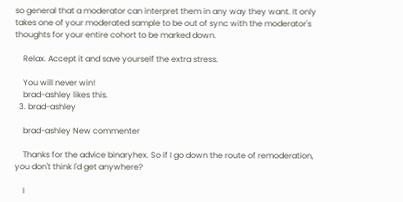so general that a moderator can interpret them in any way they want. It only takes one of your moderated sample to be out of sync with the moderator's thoughts for your entire cohort to be marked down.

    Relax. Accept it and save yourself the extra stress.

    You will never win!
    brad-ashley likes this.
  3. brad-ashley

    brad-ashley New commenter

    Thanks for the advice binaryhex. So if I go down the route of remoderation, you don't think I'd get anywhere?

    I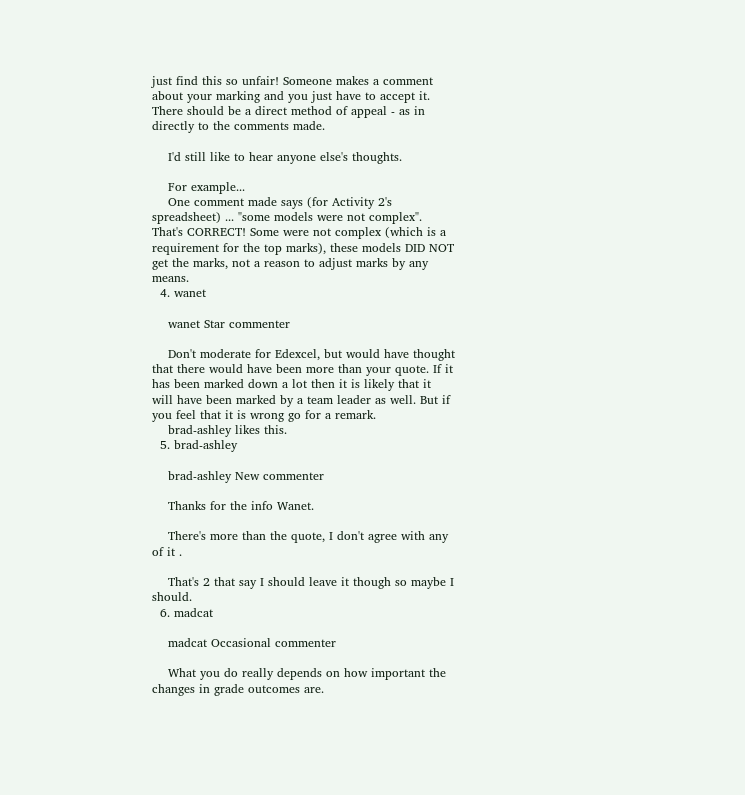just find this so unfair! Someone makes a comment about your marking and you just have to accept it. There should be a direct method of appeal - as in directly to the comments made.

    I'd still like to hear anyone else's thoughts.

    For example...
    One comment made says (for Activity 2's spreadsheet) ... "some models were not complex". That's CORRECT! Some were not complex (which is a requirement for the top marks), these models DID NOT get the marks, not a reason to adjust marks by any means.
  4. wanet

    wanet Star commenter

    Don't moderate for Edexcel, but would have thought that there would have been more than your quote. If it has been marked down a lot then it is likely that it will have been marked by a team leader as well. But if you feel that it is wrong go for a remark.
    brad-ashley likes this.
  5. brad-ashley

    brad-ashley New commenter

    Thanks for the info Wanet.

    There's more than the quote, I don't agree with any of it .

    That's 2 that say I should leave it though so maybe I should.
  6. madcat

    madcat Occasional commenter

    What you do really depends on how important the changes in grade outcomes are.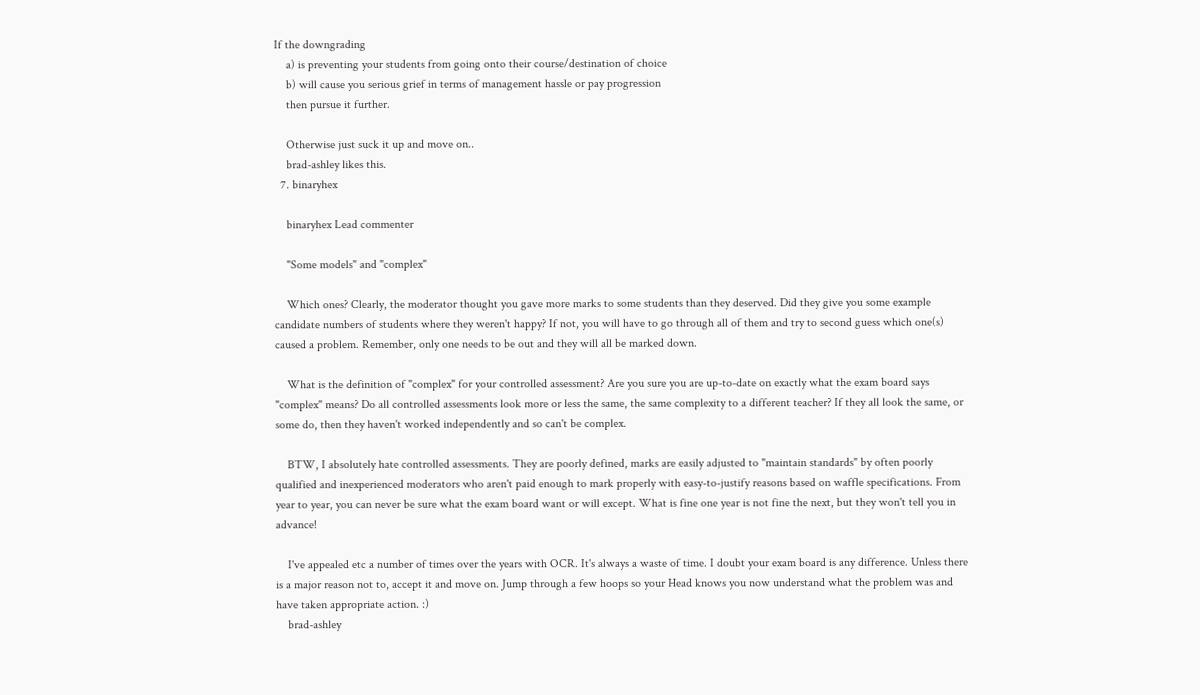If the downgrading
    a) is preventing your students from going onto their course/destination of choice
    b) will cause you serious grief in terms of management hassle or pay progression
    then pursue it further.

    Otherwise just suck it up and move on..
    brad-ashley likes this.
  7. binaryhex

    binaryhex Lead commenter

    "Some models" and "complex"

    Which ones? Clearly, the moderator thought you gave more marks to some students than they deserved. Did they give you some example candidate numbers of students where they weren't happy? If not, you will have to go through all of them and try to second guess which one(s) caused a problem. Remember, only one needs to be out and they will all be marked down.

    What is the definition of "complex" for your controlled assessment? Are you sure you are up-to-date on exactly what the exam board says "complex" means? Do all controlled assessments look more or less the same, the same complexity to a different teacher? If they all look the same, or some do, then they haven't worked independently and so can't be complex.

    BTW, I absolutely hate controlled assessments. They are poorly defined, marks are easily adjusted to "maintain standards" by often poorly qualified and inexperienced moderators who aren't paid enough to mark properly with easy-to-justify reasons based on waffle specifications. From year to year, you can never be sure what the exam board want or will except. What is fine one year is not fine the next, but they won't tell you in advance!

    I've appealed etc a number of times over the years with OCR. It's always a waste of time. I doubt your exam board is any difference. Unless there is a major reason not to, accept it and move on. Jump through a few hoops so your Head knows you now understand what the problem was and have taken appropriate action. :)
    brad-ashley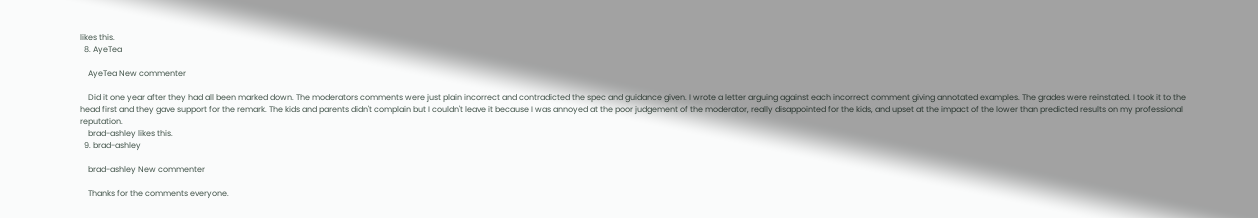likes this.
  8. AyeTea

    AyeTea New commenter

    Did it one year after they had all been marked down. The moderators comments were just plain incorrect and contradicted the spec and guidance given. I wrote a letter arguing against each incorrect comment giving annotated examples. The grades were reinstated. I took it to the head first and they gave support for the remark. The kids and parents didn't complain but I couldn't leave it because I was annoyed at the poor judgement of the moderator, really disappointed for the kids, and upset at the impact of the lower than predicted results on my professional reputation.
    brad-ashley likes this.
  9. brad-ashley

    brad-ashley New commenter

    Thanks for the comments everyone.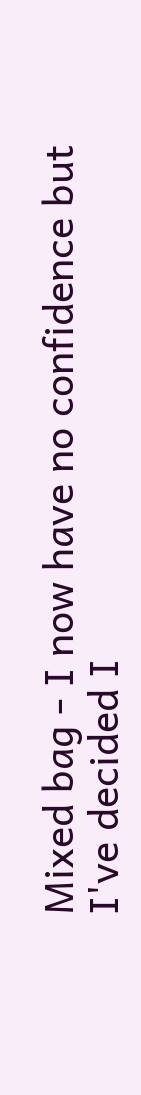Mixed bag - I now have no confidence but I've decided I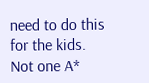need to do this for the kids. Not one A*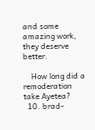and some amazing work, they deserve better.

    How long did a remoderation take Ayetea?
  10. brad-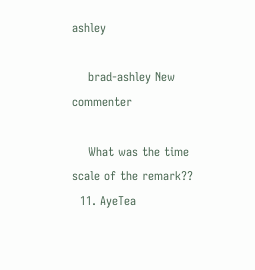ashley

    brad-ashley New commenter

    What was the time scale of the remark??
  11. AyeTea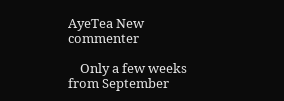AyeTea New commenter

    Only a few weeks from September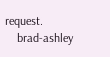request.
    brad-ashley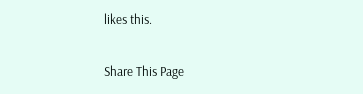likes this.

Share This Page